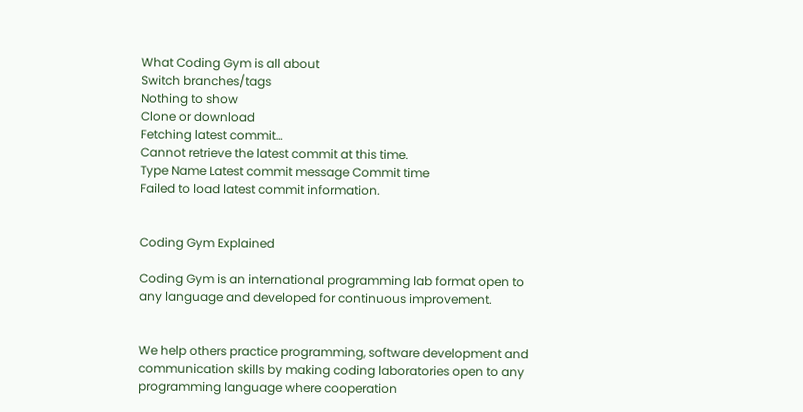What Coding Gym is all about
Switch branches/tags
Nothing to show
Clone or download
Fetching latest commit…
Cannot retrieve the latest commit at this time.
Type Name Latest commit message Commit time
Failed to load latest commit information.


Coding Gym Explained

Coding Gym is an international programming lab format open to any language and developed for continuous improvement.


We help others practice programming, software development and communication skills by making coding laboratories open to any programming language where cooperation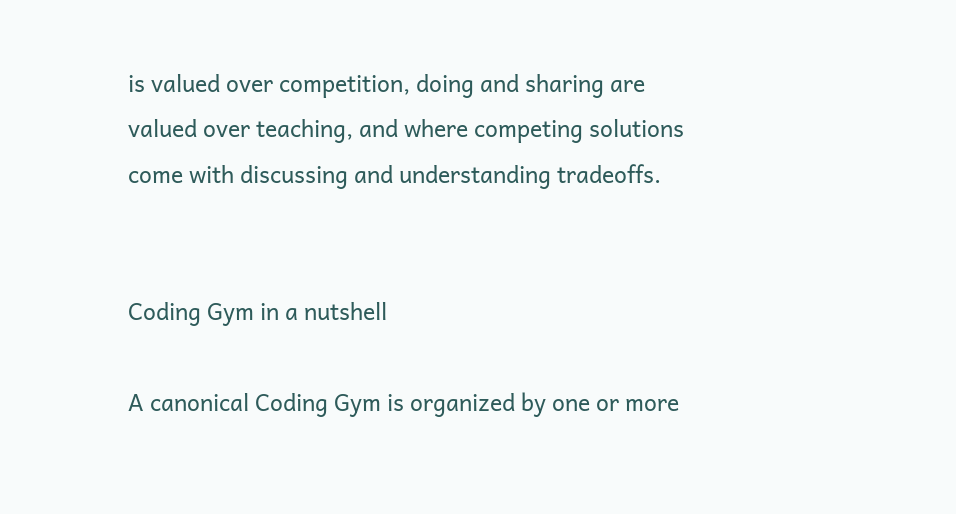is valued over competition, doing and sharing are valued over teaching, and where competing solutions come with discussing and understanding tradeoffs.


Coding Gym in a nutshell

A canonical Coding Gym is organized by one or more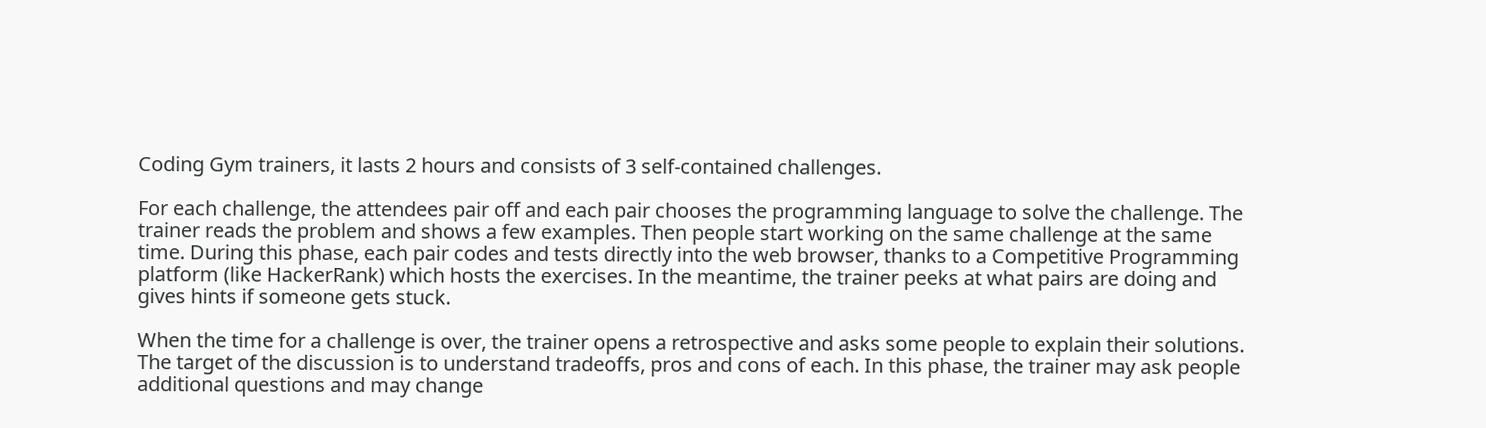Coding Gym trainers, it lasts 2 hours and consists of 3 self-contained challenges.

For each challenge, the attendees pair off and each pair chooses the programming language to solve the challenge. The trainer reads the problem and shows a few examples. Then people start working on the same challenge at the same time. During this phase, each pair codes and tests directly into the web browser, thanks to a Competitive Programming platform (like HackerRank) which hosts the exercises. In the meantime, the trainer peeks at what pairs are doing and gives hints if someone gets stuck.

When the time for a challenge is over, the trainer opens a retrospective and asks some people to explain their solutions. The target of the discussion is to understand tradeoffs, pros and cons of each. In this phase, the trainer may ask people additional questions and may change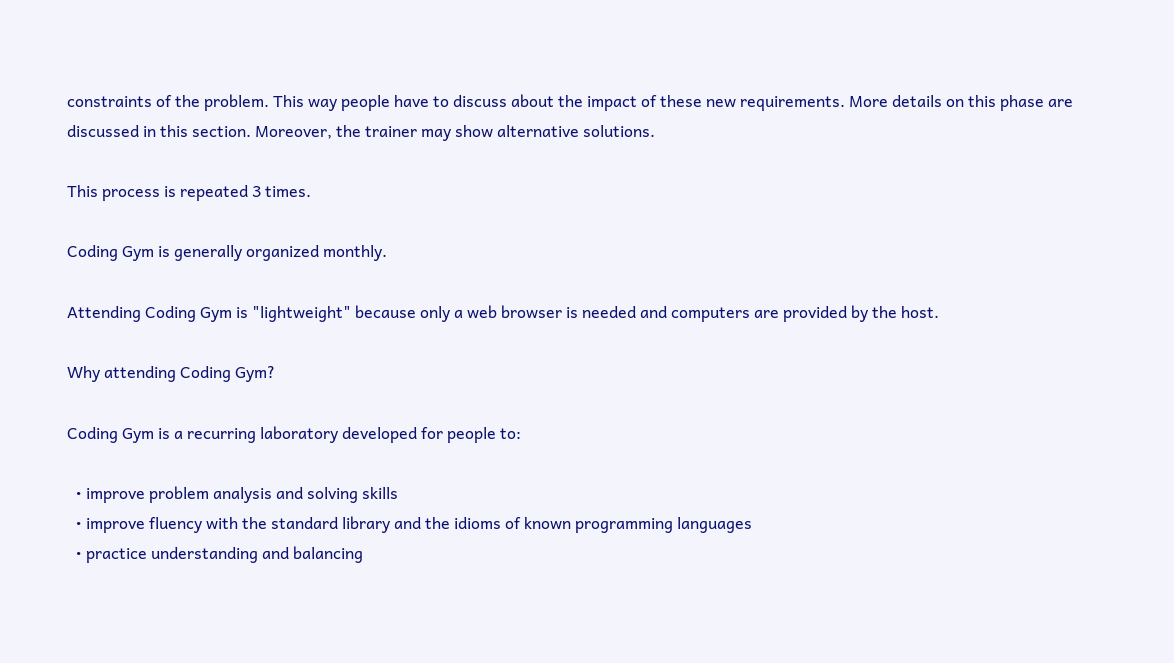constraints of the problem. This way people have to discuss about the impact of these new requirements. More details on this phase are discussed in this section. Moreover, the trainer may show alternative solutions.

This process is repeated 3 times.

Coding Gym is generally organized monthly.

Attending Coding Gym is "lightweight" because only a web browser is needed and computers are provided by the host.

Why attending Coding Gym?

Coding Gym is a recurring laboratory developed for people to:

  • improve problem analysis and solving skills
  • improve fluency with the standard library and the idioms of known programming languages
  • practice understanding and balancing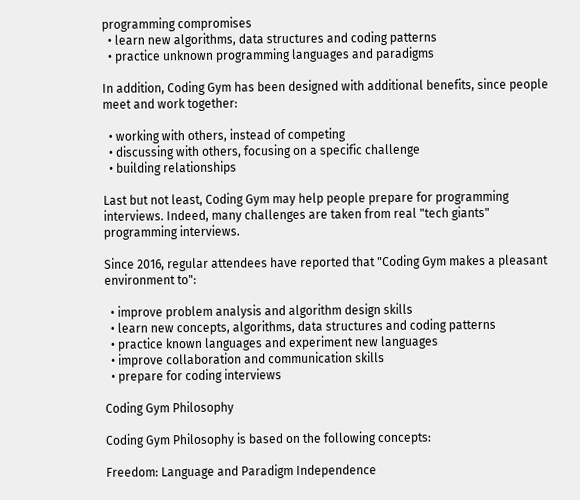programming compromises
  • learn new algorithms, data structures and coding patterns
  • practice unknown programming languages and paradigms

In addition, Coding Gym has been designed with additional benefits, since people meet and work together:

  • working with others, instead of competing
  • discussing with others, focusing on a specific challenge
  • building relationships

Last but not least, Coding Gym may help people prepare for programming interviews. Indeed, many challenges are taken from real "tech giants" programming interviews.

Since 2016, regular attendees have reported that "Coding Gym makes a pleasant environment to":

  • improve problem analysis and algorithm design skills
  • learn new concepts, algorithms, data structures and coding patterns
  • practice known languages and experiment new languages
  • improve collaboration and communication skills
  • prepare for coding interviews

Coding Gym Philosophy

Coding Gym Philosophy is based on the following concepts:

Freedom: Language and Paradigm Independence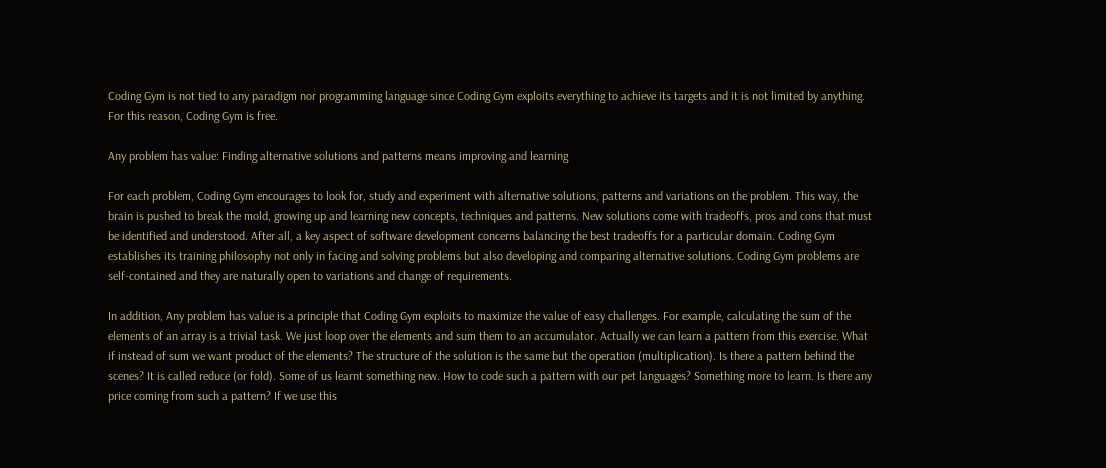Coding Gym is not tied to any paradigm nor programming language since Coding Gym exploits everything to achieve its targets and it is not limited by anything. For this reason, Coding Gym is free.

Any problem has value: Finding alternative solutions and patterns means improving and learning

For each problem, Coding Gym encourages to look for, study and experiment with alternative solutions, patterns and variations on the problem. This way, the brain is pushed to break the mold, growing up and learning new concepts, techniques and patterns. New solutions come with tradeoffs, pros and cons that must be identified and understood. After all, a key aspect of software development concerns balancing the best tradeoffs for a particular domain. Coding Gym establishes its training philosophy not only in facing and solving problems but also developing and comparing alternative solutions. Coding Gym problems are self-contained and they are naturally open to variations and change of requirements.

In addition, Any problem has value is a principle that Coding Gym exploits to maximize the value of easy challenges. For example, calculating the sum of the elements of an array is a trivial task. We just loop over the elements and sum them to an accumulator. Actually we can learn a pattern from this exercise. What if instead of sum we want product of the elements? The structure of the solution is the same but the operation (multiplication). Is there a pattern behind the scenes? It is called reduce (or fold). Some of us learnt something new. How to code such a pattern with our pet languages? Something more to learn. Is there any price coming from such a pattern? If we use this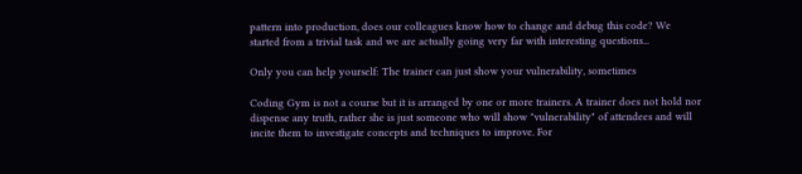pattern into production, does our colleagues know how to change and debug this code? We started from a trivial task and we are actually going very far with interesting questions...

Only you can help yourself: The trainer can just show your vulnerability, sometimes

Coding Gym is not a course but it is arranged by one or more trainers. A trainer does not hold nor dispense any truth, rather she is just someone who will show "vulnerability" of attendees and will incite them to investigate concepts and techniques to improve. For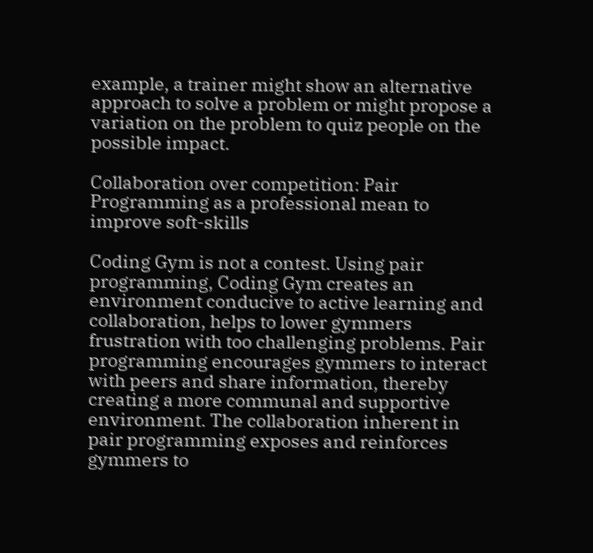example, a trainer might show an alternative approach to solve a problem or might propose a variation on the problem to quiz people on the possible impact.

Collaboration over competition: Pair Programming as a professional mean to improve soft-skills

Coding Gym is not a contest. Using pair programming, Coding Gym creates an environment conducive to active learning and collaboration, helps to lower gymmers frustration with too challenging problems. Pair programming encourages gymmers to interact with peers and share information, thereby creating a more communal and supportive environment. The collaboration inherent in pair programming exposes and reinforces gymmers to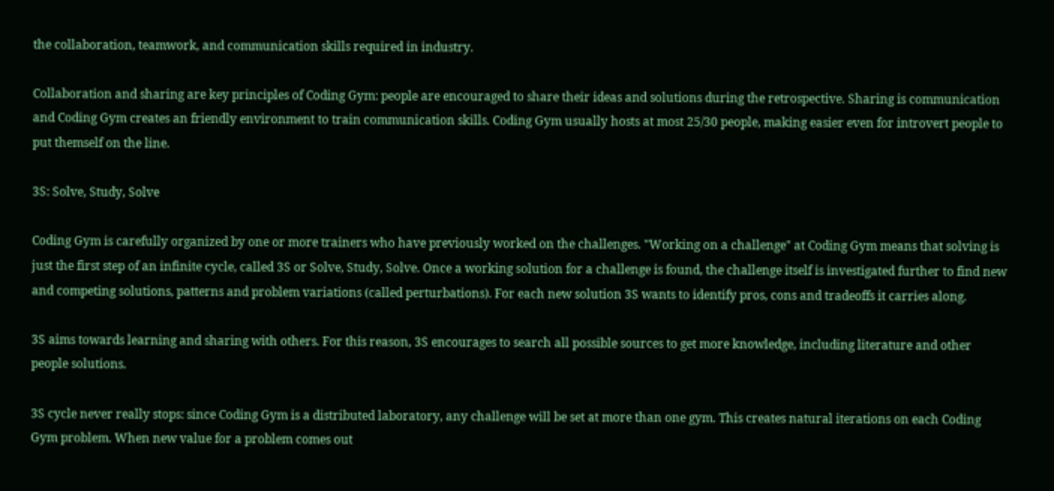the collaboration, teamwork, and communication skills required in industry.

Collaboration and sharing are key principles of Coding Gym: people are encouraged to share their ideas and solutions during the retrospective. Sharing is communication and Coding Gym creates an friendly environment to train communication skills. Coding Gym usually hosts at most 25/30 people, making easier even for introvert people to put themself on the line.

3S: Solve, Study, Solve

Coding Gym is carefully organized by one or more trainers who have previously worked on the challenges. "Working on a challenge" at Coding Gym means that solving is just the first step of an infinite cycle, called 3S or Solve, Study, Solve. Once a working solution for a challenge is found, the challenge itself is investigated further to find new and competing solutions, patterns and problem variations (called perturbations). For each new solution 3S wants to identify pros, cons and tradeoffs it carries along.

3S aims towards learning and sharing with others. For this reason, 3S encourages to search all possible sources to get more knowledge, including literature and other people solutions.

3S cycle never really stops: since Coding Gym is a distributed laboratory, any challenge will be set at more than one gym. This creates natural iterations on each Coding Gym problem. When new value for a problem comes out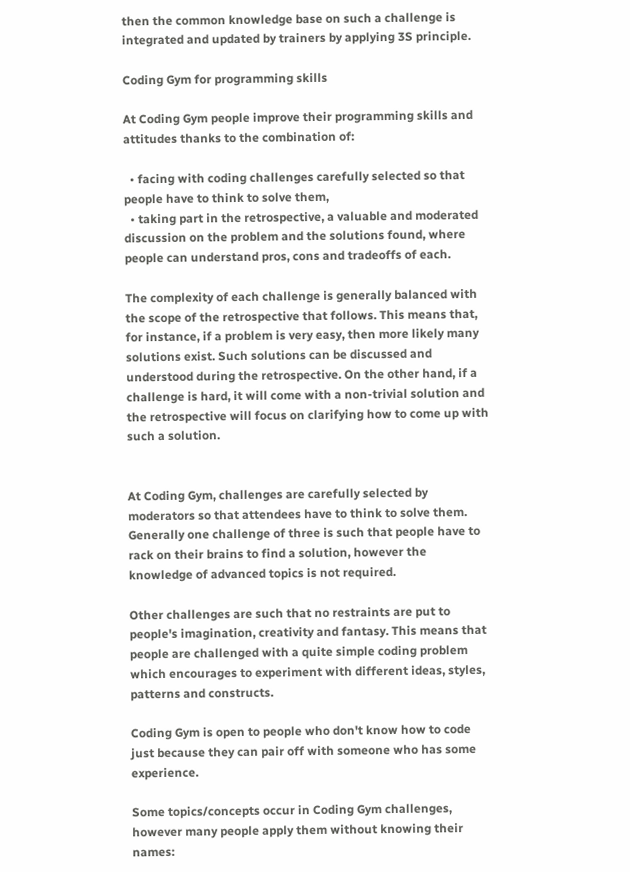then the common knowledge base on such a challenge is integrated and updated by trainers by applying 3S principle.

Coding Gym for programming skills

At Coding Gym people improve their programming skills and attitudes thanks to the combination of:

  • facing with coding challenges carefully selected so that people have to think to solve them,
  • taking part in the retrospective, a valuable and moderated discussion on the problem and the solutions found, where people can understand pros, cons and tradeoffs of each.

The complexity of each challenge is generally balanced with the scope of the retrospective that follows. This means that, for instance, if a problem is very easy, then more likely many solutions exist. Such solutions can be discussed and understood during the retrospective. On the other hand, if a challenge is hard, it will come with a non-trivial solution and the retrospective will focus on clarifying how to come up with such a solution.


At Coding Gym, challenges are carefully selected by moderators so that attendees have to think to solve them. Generally one challenge of three is such that people have to rack on their brains to find a solution, however the knowledge of advanced topics is not required.

Other challenges are such that no restraints are put to people's imagination, creativity and fantasy. This means that people are challenged with a quite simple coding problem which encourages to experiment with different ideas, styles, patterns and constructs.

Coding Gym is open to people who don't know how to code just because they can pair off with someone who has some experience.

Some topics/concepts occur in Coding Gym challenges, however many people apply them without knowing their names: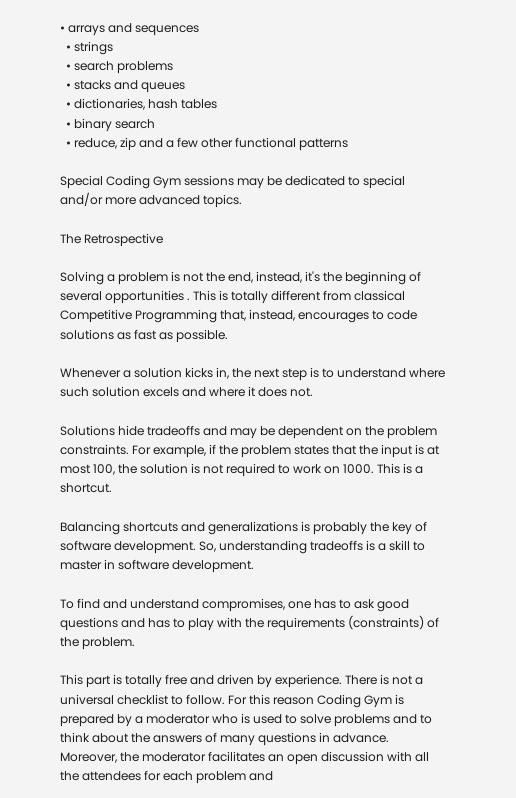• arrays and sequences
  • strings
  • search problems
  • stacks and queues
  • dictionaries, hash tables
  • binary search
  • reduce, zip and a few other functional patterns

Special Coding Gym sessions may be dedicated to special and/or more advanced topics.

The Retrospective

Solving a problem is not the end, instead, it's the beginning of several opportunities . This is totally different from classical Competitive Programming that, instead, encourages to code solutions as fast as possible.

Whenever a solution kicks in, the next step is to understand where such solution excels and where it does not.

Solutions hide tradeoffs and may be dependent on the problem constraints. For example, if the problem states that the input is at most 100, the solution is not required to work on 1000. This is a shortcut.

Balancing shortcuts and generalizations is probably the key of software development. So, understanding tradeoffs is a skill to master in software development.

To find and understand compromises, one has to ask good questions and has to play with the requirements (constraints) of the problem.

This part is totally free and driven by experience. There is not a universal checklist to follow. For this reason Coding Gym is prepared by a moderator who is used to solve problems and to think about the answers of many questions in advance. Moreover, the moderator facilitates an open discussion with all the attendees for each problem and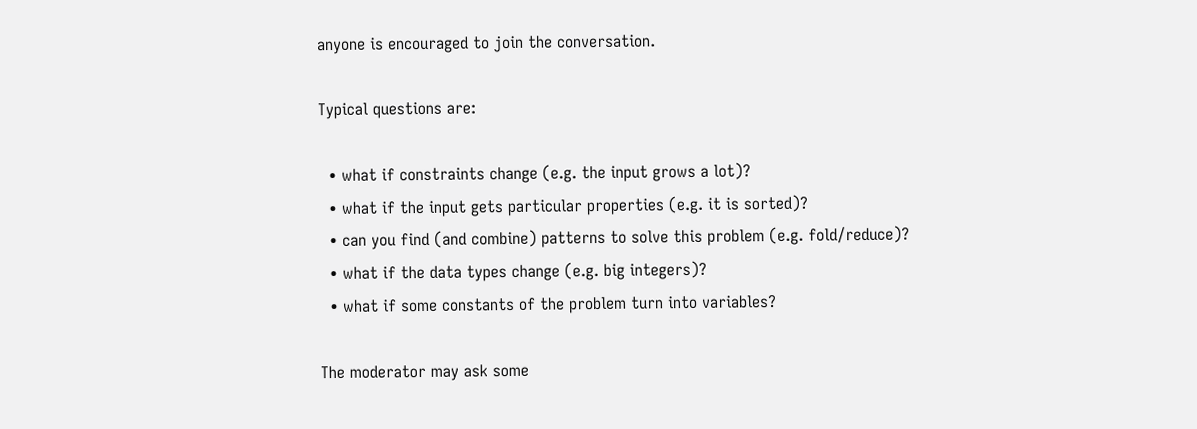anyone is encouraged to join the conversation.

Typical questions are:

  • what if constraints change (e.g. the input grows a lot)?
  • what if the input gets particular properties (e.g. it is sorted)?
  • can you find (and combine) patterns to solve this problem (e.g. fold/reduce)?
  • what if the data types change (e.g. big integers)?
  • what if some constants of the problem turn into variables?

The moderator may ask some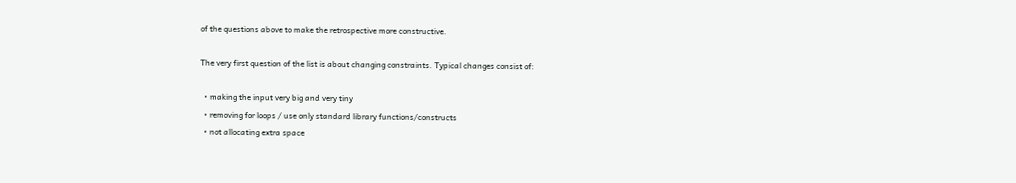of the questions above to make the retrospective more constructive.

The very first question of the list is about changing constraints. Typical changes consist of:

  • making the input very big and very tiny
  • removing for loops / use only standard library functions/constructs
  • not allocating extra space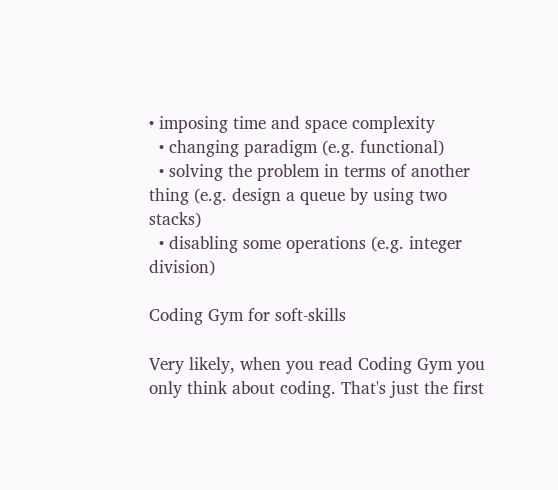• imposing time and space complexity
  • changing paradigm (e.g. functional)
  • solving the problem in terms of another thing (e.g. design a queue by using two stacks)
  • disabling some operations (e.g. integer division)

Coding Gym for soft-skills

Very likely, when you read Coding Gym you only think about coding. That's just the first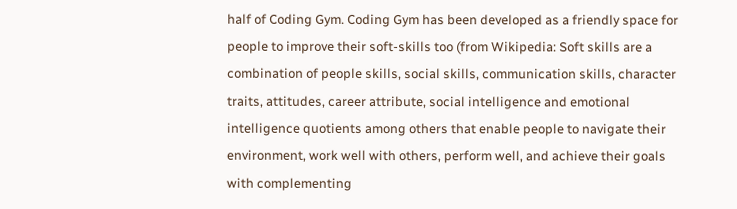half of Coding Gym. Coding Gym has been developed as a friendly space for people to improve their soft-skills too (from Wikipedia: Soft skills are a combination of people skills, social skills, communication skills, character traits, attitudes, career attribute, social intelligence and emotional intelligence quotients among others that enable people to navigate their environment, work well with others, perform well, and achieve their goals with complementing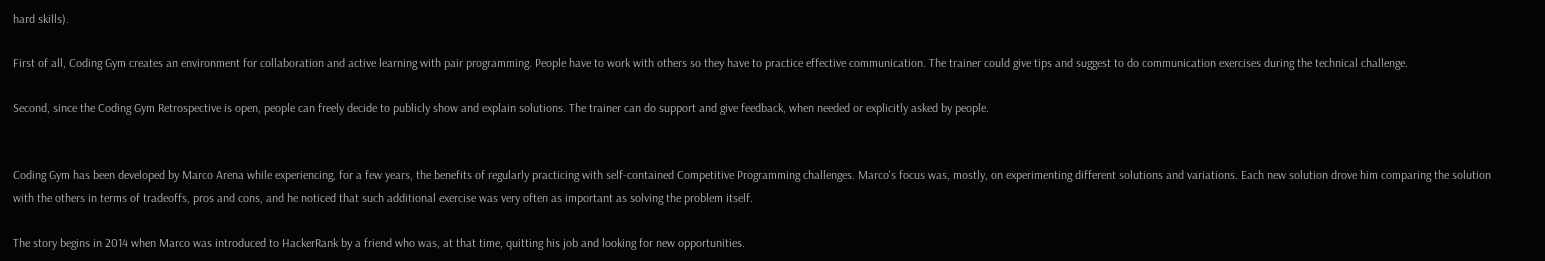hard skills).

First of all, Coding Gym creates an environment for collaboration and active learning with pair programming. People have to work with others so they have to practice effective communication. The trainer could give tips and suggest to do communication exercises during the technical challenge.

Second, since the Coding Gym Retrospective is open, people can freely decide to publicly show and explain solutions. The trainer can do support and give feedback, when needed or explicitly asked by people.


Coding Gym has been developed by Marco Arena while experiencing, for a few years, the benefits of regularly practicing with self-contained Competitive Programming challenges. Marco's focus was, mostly, on experimenting different solutions and variations. Each new solution drove him comparing the solution with the others in terms of tradeoffs, pros and cons, and he noticed that such additional exercise was very often as important as solving the problem itself.

The story begins in 2014 when Marco was introduced to HackerRank by a friend who was, at that time, quitting his job and looking for new opportunities.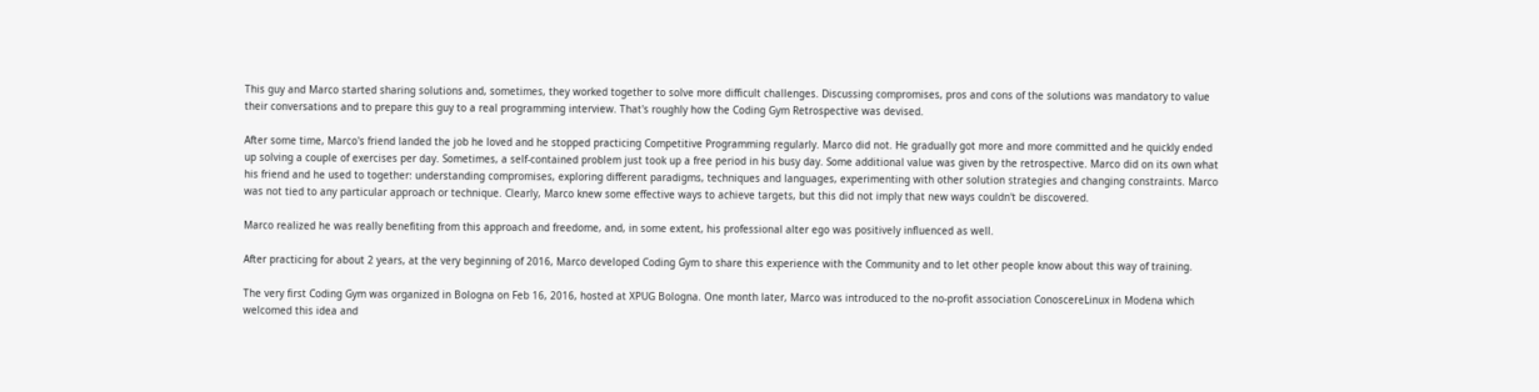This guy and Marco started sharing solutions and, sometimes, they worked together to solve more difficult challenges. Discussing compromises, pros and cons of the solutions was mandatory to value their conversations and to prepare this guy to a real programming interview. That's roughly how the Coding Gym Retrospective was devised.

After some time, Marco's friend landed the job he loved and he stopped practicing Competitive Programming regularly. Marco did not. He gradually got more and more committed and he quickly ended up solving a couple of exercises per day. Sometimes, a self-contained problem just took up a free period in his busy day. Some additional value was given by the retrospective. Marco did on its own what his friend and he used to together: understanding compromises, exploring different paradigms, techniques and languages, experimenting with other solution strategies and changing constraints. Marco was not tied to any particular approach or technique. Clearly, Marco knew some effective ways to achieve targets, but this did not imply that new ways couldn't be discovered.

Marco realized he was really benefiting from this approach and freedome, and, in some extent, his professional alter ego was positively influenced as well.

After practicing for about 2 years, at the very beginning of 2016, Marco developed Coding Gym to share this experience with the Community and to let other people know about this way of training.

The very first Coding Gym was organized in Bologna on Feb 16, 2016, hosted at XPUG Bologna. One month later, Marco was introduced to the no-profit association ConoscereLinux in Modena which welcomed this idea and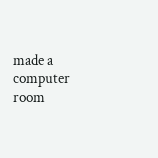made a computer room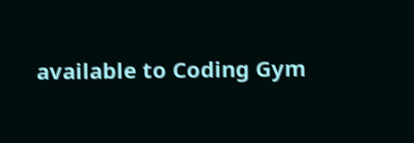available to Coding Gym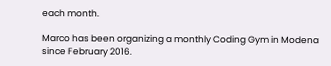each month.

Marco has been organizing a monthly Coding Gym in Modena since February 2016.